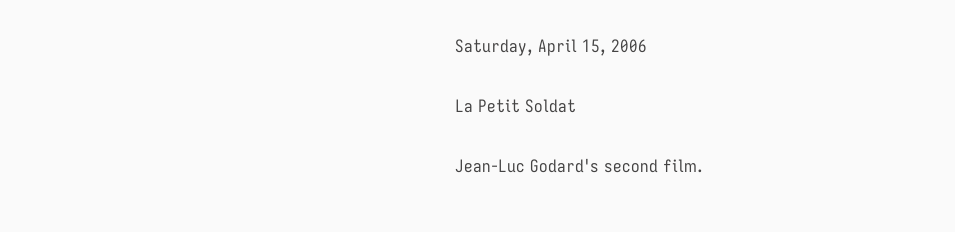Saturday, April 15, 2006

La Petit Soldat

Jean-Luc Godard's second film.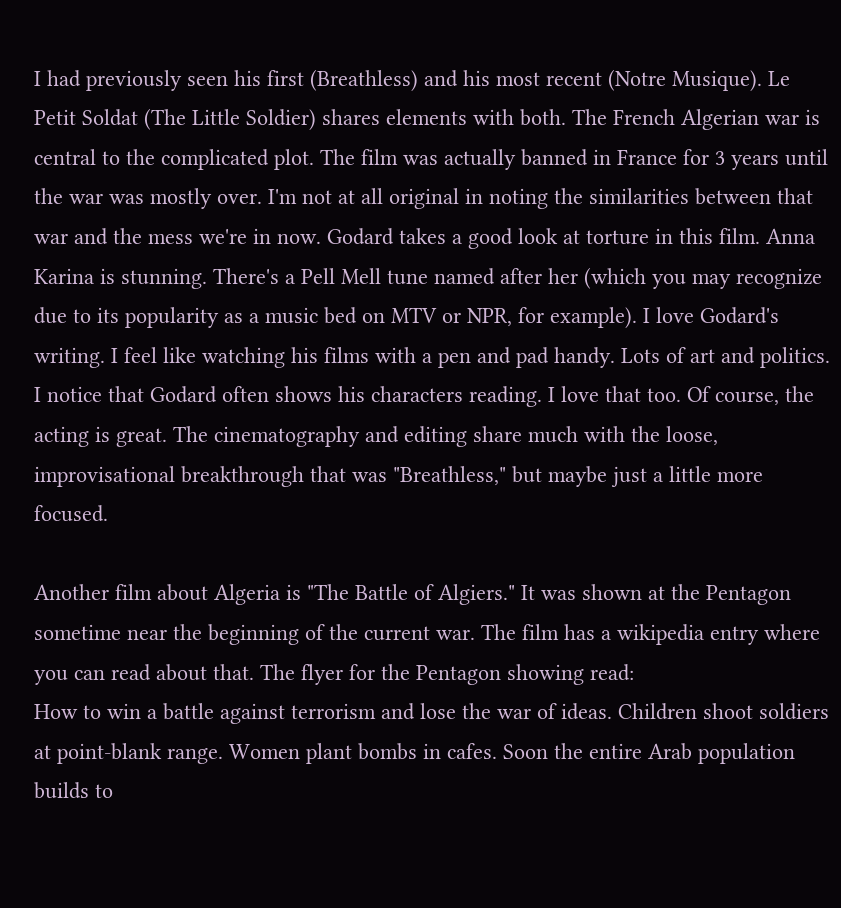I had previously seen his first (Breathless) and his most recent (Notre Musique). Le Petit Soldat (The Little Soldier) shares elements with both. The French Algerian war is central to the complicated plot. The film was actually banned in France for 3 years until the war was mostly over. I'm not at all original in noting the similarities between that war and the mess we're in now. Godard takes a good look at torture in this film. Anna Karina is stunning. There's a Pell Mell tune named after her (which you may recognize due to its popularity as a music bed on MTV or NPR, for example). I love Godard's writing. I feel like watching his films with a pen and pad handy. Lots of art and politics. I notice that Godard often shows his characters reading. I love that too. Of course, the acting is great. The cinematography and editing share much with the loose, improvisational breakthrough that was "Breathless," but maybe just a little more focused.

Another film about Algeria is "The Battle of Algiers." It was shown at the Pentagon sometime near the beginning of the current war. The film has a wikipedia entry where you can read about that. The flyer for the Pentagon showing read:
How to win a battle against terrorism and lose the war of ideas. Children shoot soldiers at point-blank range. Women plant bombs in cafes. Soon the entire Arab population builds to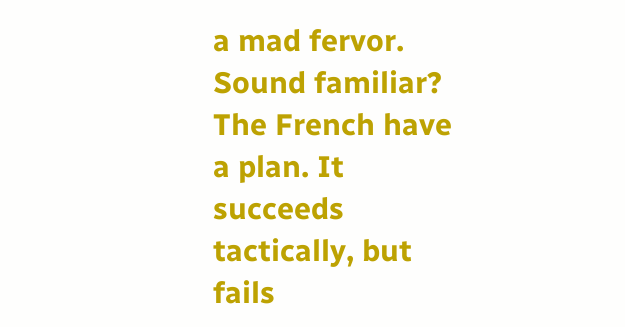a mad fervor. Sound familiar? The French have a plan. It succeeds tactically, but fails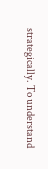strategically. To understand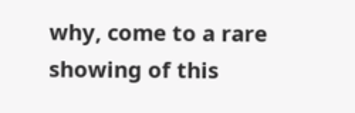why, come to a rare showing of this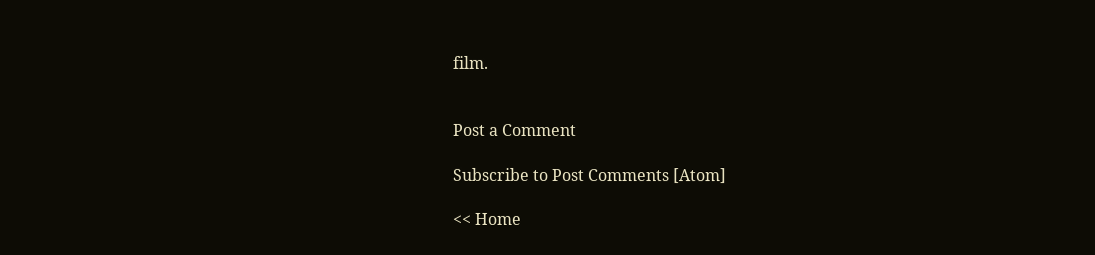film.


Post a Comment

Subscribe to Post Comments [Atom]

<< Home